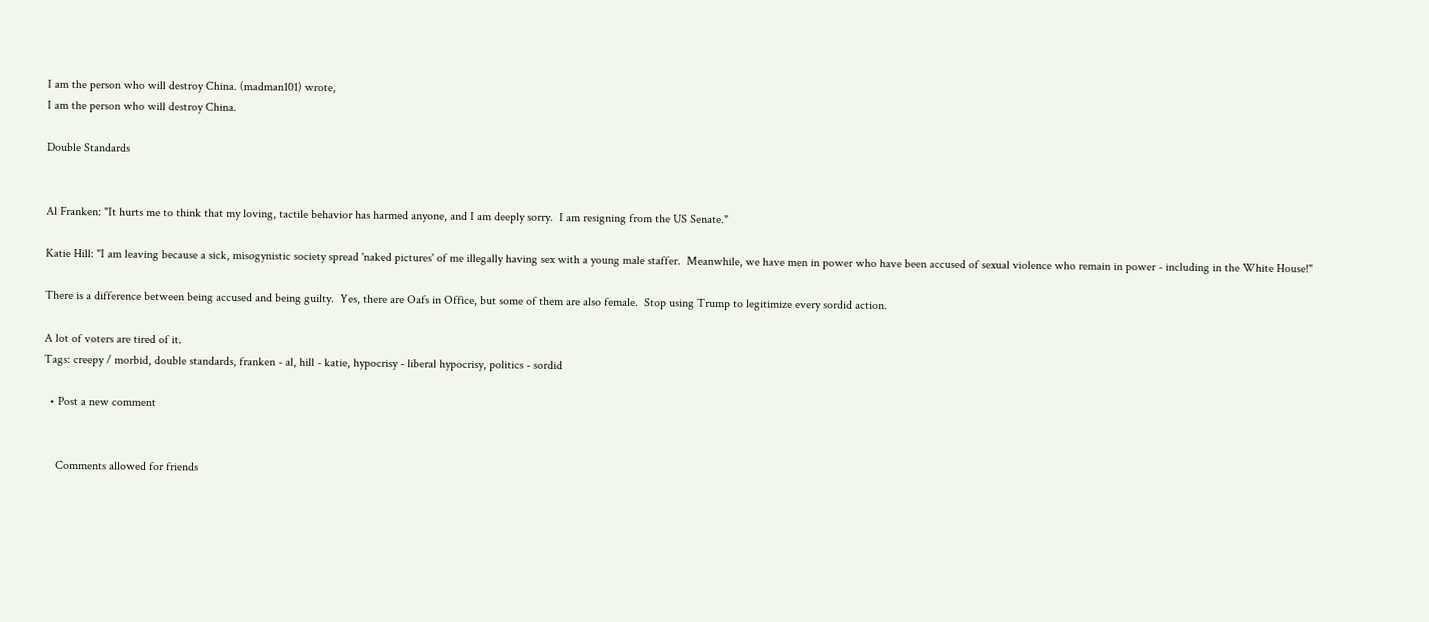I am the person who will destroy China. (madman101) wrote,
I am the person who will destroy China.

Double Standards


Al Franken: "It hurts me to think that my loving, tactile behavior has harmed anyone, and I am deeply sorry.  I am resigning from the US Senate."

Katie Hill: "I am leaving because a sick, misogynistic society spread 'naked pictures' of me illegally having sex with a young male staffer.  Meanwhile, we have men in power who have been accused of sexual violence who remain in power - including in the White House!"

There is a difference between being accused and being guilty.  Yes, there are Oafs in Office, but some of them are also female.  Stop using Trump to legitimize every sordid action.

A lot of voters are tired of it.
Tags: creepy / morbid, double standards, franken - al, hill - katie, hypocrisy - liberal hypocrisy, politics - sordid

  • Post a new comment


    Comments allowed for friends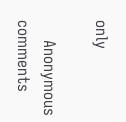only

    Anonymous comments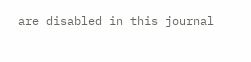are disabled in this journal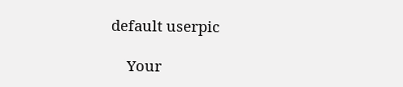default userpic

    Your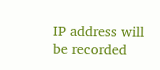IP address will be recorded